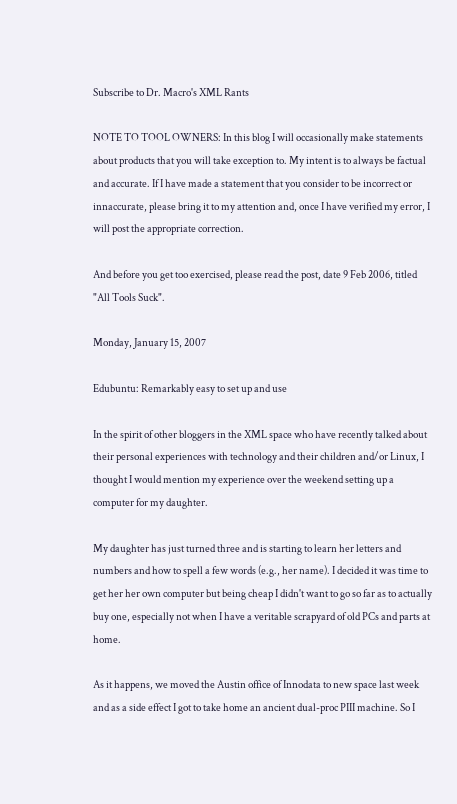Subscribe to Dr. Macro's XML Rants

NOTE TO TOOL OWNERS: In this blog I will occasionally make statements about products that you will take exception to. My intent is to always be factual and accurate. If I have made a statement that you consider to be incorrect or innaccurate, please bring it to my attention and, once I have verified my error, I will post the appropriate correction.

And before you get too exercised, please read the post, date 9 Feb 2006, titled "All Tools Suck".

Monday, January 15, 2007

Edubuntu: Remarkably easy to set up and use

In the spirit of other bloggers in the XML space who have recently talked about their personal experiences with technology and their children and/or Linux, I thought I would mention my experience over the weekend setting up a computer for my daughter.

My daughter has just turned three and is starting to learn her letters and numbers and how to spell a few words (e.g., her name). I decided it was time to get her her own computer but being cheap I didn't want to go so far as to actually buy one, especially not when I have a veritable scrapyard of old PCs and parts at home.

As it happens, we moved the Austin office of Innodata to new space last week and as a side effect I got to take home an ancient dual-proc PIII machine. So I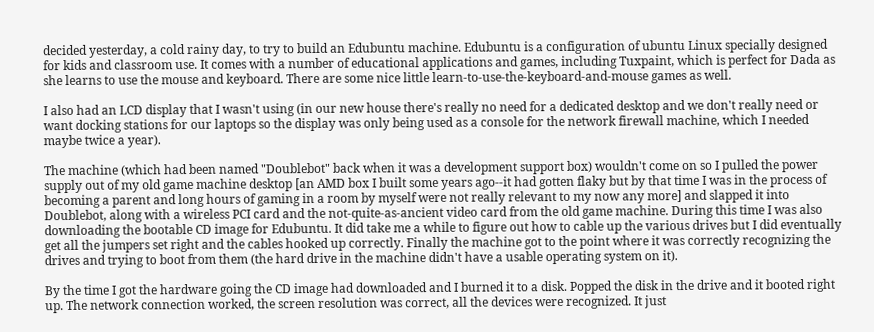decided yesterday, a cold rainy day, to try to build an Edubuntu machine. Edubuntu is a configuration of ubuntu Linux specially designed for kids and classroom use. It comes with a number of educational applications and games, including Tuxpaint, which is perfect for Dada as she learns to use the mouse and keyboard. There are some nice little learn-to-use-the-keyboard-and-mouse games as well.

I also had an LCD display that I wasn't using (in our new house there's really no need for a dedicated desktop and we don't really need or want docking stations for our laptops so the display was only being used as a console for the network firewall machine, which I needed maybe twice a year).

The machine (which had been named "Doublebot" back when it was a development support box) wouldn't come on so I pulled the power supply out of my old game machine desktop [an AMD box I built some years ago--it had gotten flaky but by that time I was in the process of becoming a parent and long hours of gaming in a room by myself were not really relevant to my now any more] and slapped it into Doublebot, along with a wireless PCI card and the not-quite-as-ancient video card from the old game machine. During this time I was also downloading the bootable CD image for Edubuntu. It did take me a while to figure out how to cable up the various drives but I did eventually get all the jumpers set right and the cables hooked up correctly. Finally the machine got to the point where it was correctly recognizing the drives and trying to boot from them (the hard drive in the machine didn't have a usable operating system on it).

By the time I got the hardware going the CD image had downloaded and I burned it to a disk. Popped the disk in the drive and it booted right up. The network connection worked, the screen resolution was correct, all the devices were recognized. It just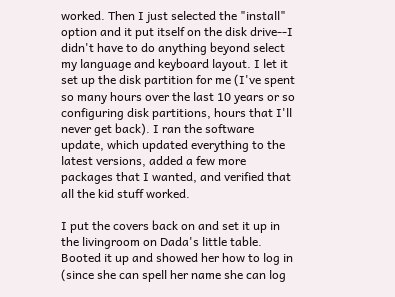worked. Then I just selected the "install" option and it put itself on the disk drive--I didn't have to do anything beyond select my language and keyboard layout. I let it set up the disk partition for me (I've spent so many hours over the last 10 years or so configuring disk partitions, hours that I'll never get back). I ran the software update, which updated everything to the latest versions, added a few more packages that I wanted, and verified that all the kid stuff worked.

I put the covers back on and set it up in the livingroom on Dada's little table. Booted it up and showed her how to log in (since she can spell her name she can log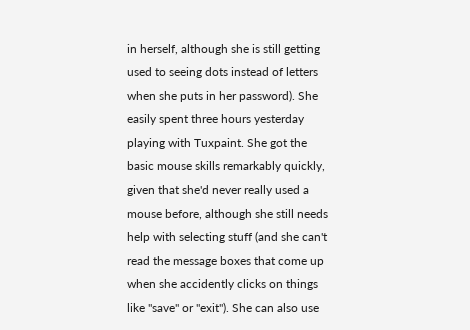in herself, although she is still getting used to seeing dots instead of letters when she puts in her password). She easily spent three hours yesterday playing with Tuxpaint. She got the basic mouse skills remarkably quickly, given that she'd never really used a mouse before, although she still needs help with selecting stuff (and she can't read the message boxes that come up when she accidently clicks on things like "save" or "exit"). She can also use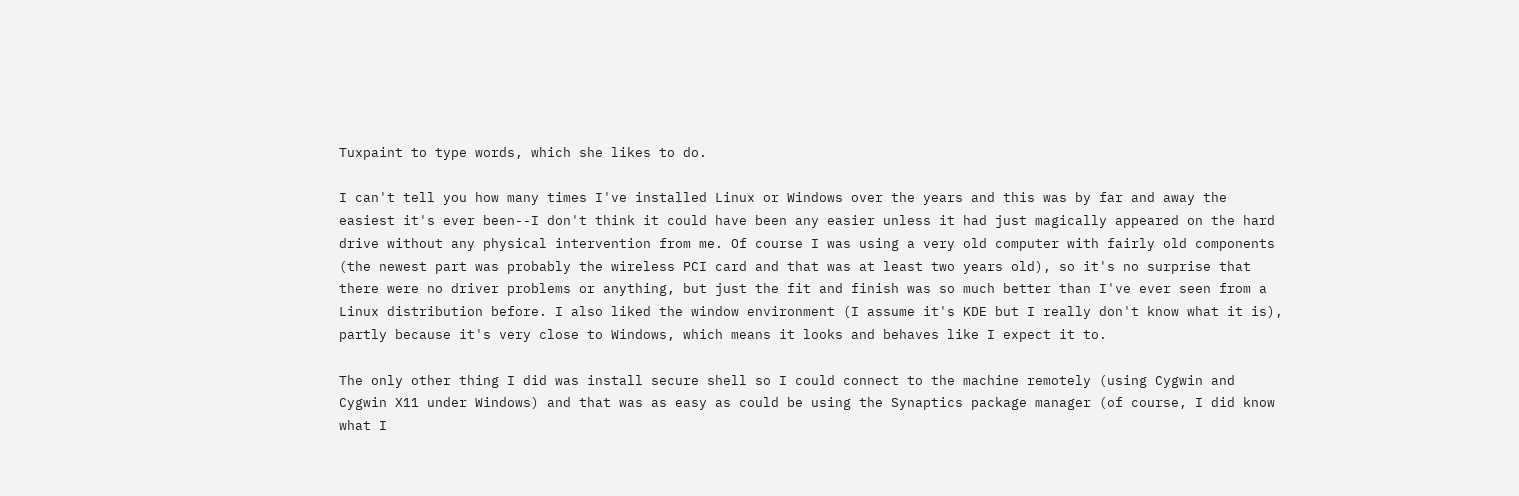Tuxpaint to type words, which she likes to do.

I can't tell you how many times I've installed Linux or Windows over the years and this was by far and away the easiest it's ever been--I don't think it could have been any easier unless it had just magically appeared on the hard drive without any physical intervention from me. Of course I was using a very old computer with fairly old components (the newest part was probably the wireless PCI card and that was at least two years old), so it's no surprise that there were no driver problems or anything, but just the fit and finish was so much better than I've ever seen from a Linux distribution before. I also liked the window environment (I assume it's KDE but I really don't know what it is), partly because it's very close to Windows, which means it looks and behaves like I expect it to.

The only other thing I did was install secure shell so I could connect to the machine remotely (using Cygwin and Cygwin X11 under Windows) and that was as easy as could be using the Synaptics package manager (of course, I did know what I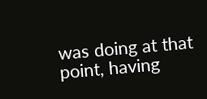was doing at that point, having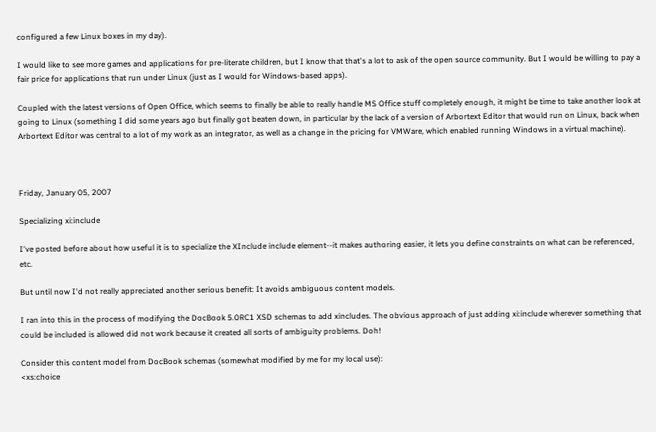configured a few Linux boxes in my day).

I would like to see more games and applications for pre-literate children, but I know that that's a lot to ask of the open source community. But I would be willing to pay a fair price for applications that run under Linux (just as I would for Windows-based apps).

Coupled with the latest versions of Open Office, which seems to finally be able to really handle MS Office stuff completely enough, it might be time to take another look at going to Linux (something I did some years ago but finally got beaten down, in particular by the lack of a version of Arbortext Editor that would run on Linux, back when Arbortext Editor was central to a lot of my work as an integrator, as well as a change in the pricing for VMWare, which enabled running Windows in a virtual machine).



Friday, January 05, 2007

Specializing xi:include

I've posted before about how useful it is to specialize the XInclude include element--it makes authoring easier, it lets you define constraints on what can be referenced, etc.

But until now I'd not really appreciated another serious benefit: It avoids ambiguous content models.

I ran into this in the process of modifying the DocBook 5.0RC1 XSD schemas to add xincludes. The obvious approach of just adding xi:include wherever something that could be included is allowed did not work because it created all sorts of ambiguity problems. Doh!

Consider this content model from DocBook schemas (somewhat modified by me for my local use):
<xs:choice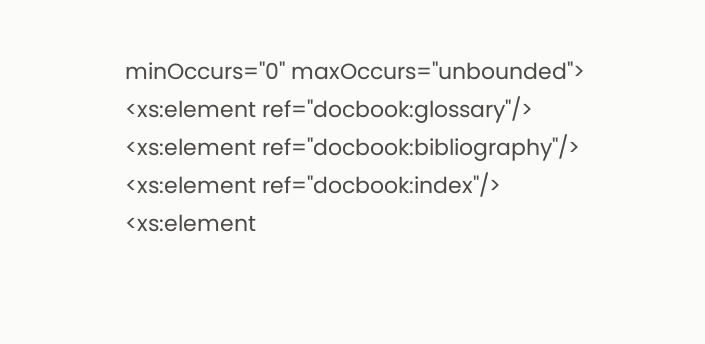minOccurs="0" maxOccurs="unbounded">
<xs:element ref="docbook:glossary"/>
<xs:element ref="docbook:bibliography"/>
<xs:element ref="docbook:index"/>
<xs:element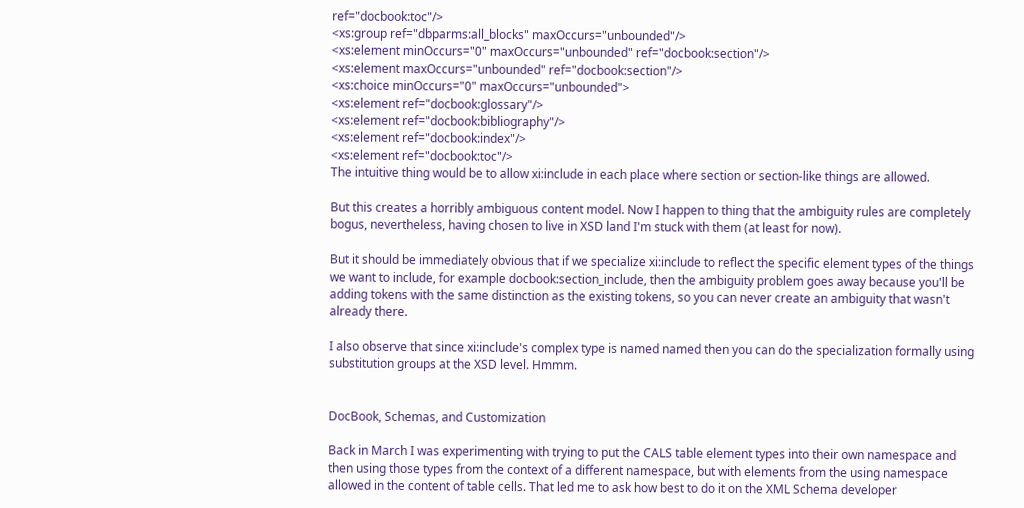ref="docbook:toc"/>
<xs:group ref="dbparms:all_blocks" maxOccurs="unbounded"/>
<xs:element minOccurs="0" maxOccurs="unbounded" ref="docbook:section"/>
<xs:element maxOccurs="unbounded" ref="docbook:section"/>
<xs:choice minOccurs="0" maxOccurs="unbounded">
<xs:element ref="docbook:glossary"/>
<xs:element ref="docbook:bibliography"/>
<xs:element ref="docbook:index"/>
<xs:element ref="docbook:toc"/>
The intuitive thing would be to allow xi:include in each place where section or section-like things are allowed.

But this creates a horribly ambiguous content model. Now I happen to thing that the ambiguity rules are completely bogus, nevertheless, having chosen to live in XSD land I'm stuck with them (at least for now).

But it should be immediately obvious that if we specialize xi:include to reflect the specific element types of the things we want to include, for example docbook:section_include, then the ambiguity problem goes away because you'll be adding tokens with the same distinction as the existing tokens, so you can never create an ambiguity that wasn't already there.

I also observe that since xi:include's complex type is named named then you can do the specialization formally using substitution groups at the XSD level. Hmmm.


DocBook, Schemas, and Customization

Back in March I was experimenting with trying to put the CALS table element types into their own namespace and then using those types from the context of a different namespace, but with elements from the using namespace allowed in the content of table cells. That led me to ask how best to do it on the XML Schema developer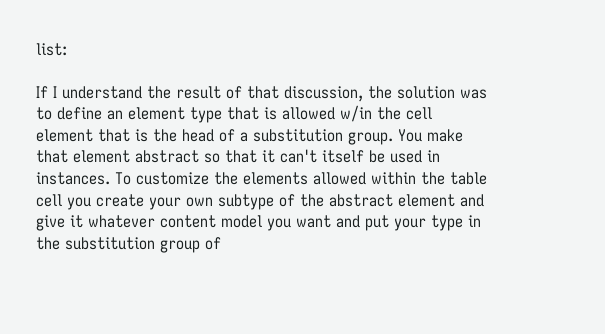list:

If I understand the result of that discussion, the solution was to define an element type that is allowed w/in the cell element that is the head of a substitution group. You make that element abstract so that it can't itself be used in instances. To customize the elements allowed within the table cell you create your own subtype of the abstract element and give it whatever content model you want and put your type in the substitution group of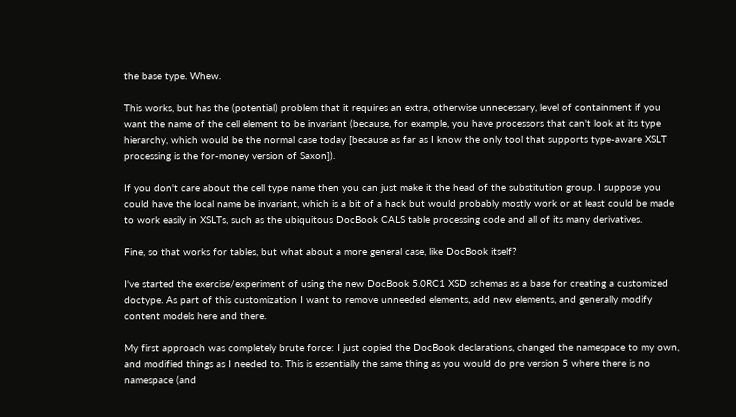the base type. Whew.

This works, but has the (potential) problem that it requires an extra, otherwise unnecessary, level of containment if you want the name of the cell element to be invariant (because, for example, you have processors that can't look at its type hierarchy, which would be the normal case today [because as far as I know the only tool that supports type-aware XSLT processing is the for-money version of Saxon]).

If you don't care about the cell type name then you can just make it the head of the substitution group. I suppose you could have the local name be invariant, which is a bit of a hack but would probably mostly work or at least could be made to work easily in XSLTs, such as the ubiquitous DocBook CALS table processing code and all of its many derivatives.

Fine, so that works for tables, but what about a more general case, like DocBook itself?

I've started the exercise/experiment of using the new DocBook 5.0RC1 XSD schemas as a base for creating a customized doctype. As part of this customization I want to remove unneeded elements, add new elements, and generally modify content models here and there.

My first approach was completely brute force: I just copied the DocBook declarations, changed the namespace to my own, and modified things as I needed to. This is essentially the same thing as you would do pre version 5 where there is no namespace (and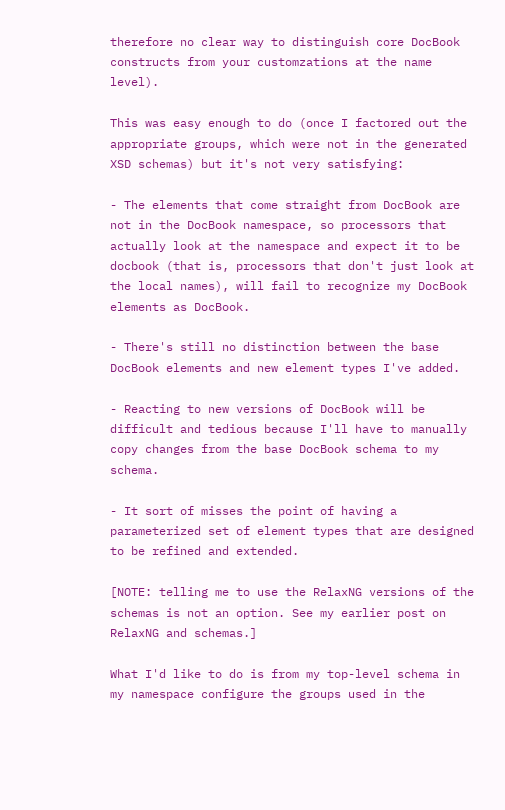therefore no clear way to distinguish core DocBook constructs from your customzations at the name level).

This was easy enough to do (once I factored out the appropriate groups, which were not in the generated XSD schemas) but it's not very satisfying:

- The elements that come straight from DocBook are not in the DocBook namespace, so processors that actually look at the namespace and expect it to be docbook (that is, processors that don't just look at the local names), will fail to recognize my DocBook elements as DocBook.

- There's still no distinction between the base DocBook elements and new element types I've added.

- Reacting to new versions of DocBook will be difficult and tedious because I'll have to manually copy changes from the base DocBook schema to my schema.

- It sort of misses the point of having a parameterized set of element types that are designed to be refined and extended.

[NOTE: telling me to use the RelaxNG versions of the schemas is not an option. See my earlier post on RelaxNG and schemas.]

What I'd like to do is from my top-level schema in my namespace configure the groups used in the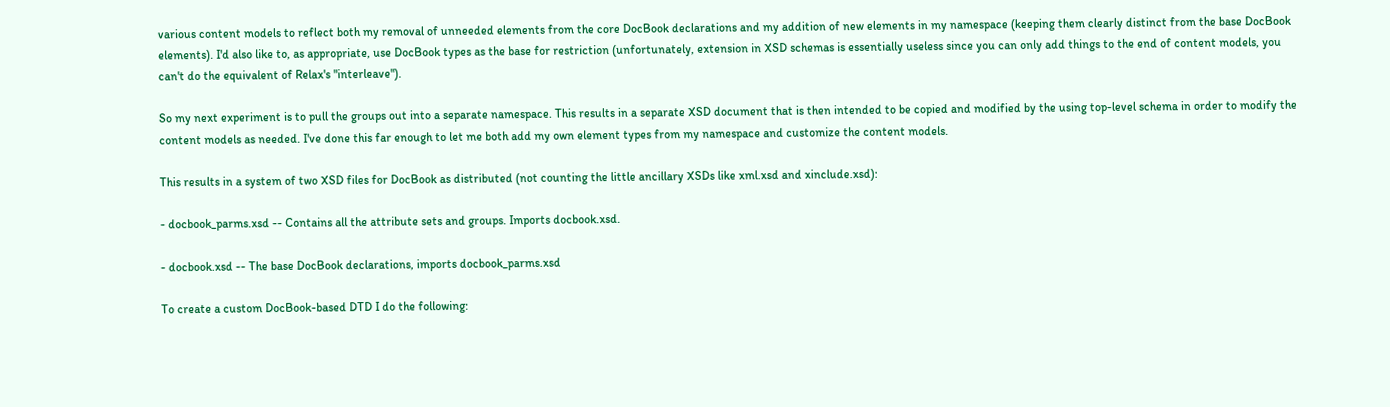various content models to reflect both my removal of unneeded elements from the core DocBook declarations and my addition of new elements in my namespace (keeping them clearly distinct from the base DocBook elements). I'd also like to, as appropriate, use DocBook types as the base for restriction (unfortunately, extension in XSD schemas is essentially useless since you can only add things to the end of content models, you can't do the equivalent of Relax's "interleave").

So my next experiment is to pull the groups out into a separate namespace. This results in a separate XSD document that is then intended to be copied and modified by the using top-level schema in order to modify the content models as needed. I've done this far enough to let me both add my own element types from my namespace and customize the content models.

This results in a system of two XSD files for DocBook as distributed (not counting the little ancillary XSDs like xml.xsd and xinclude.xsd):

- docbook_parms.xsd -- Contains all the attribute sets and groups. Imports docbook.xsd.

- docbook.xsd -- The base DocBook declarations, imports docbook_parms.xsd

To create a custom DocBook-based DTD I do the following: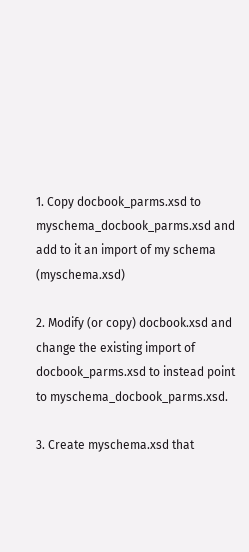1. Copy docbook_parms.xsd to myschema_docbook_parms.xsd and add to it an import of my schema (myschema.xsd)

2. Modify (or copy) docbook.xsd and change the existing import of docbook_parms.xsd to instead point to myschema_docbook_parms.xsd.

3. Create myschema.xsd that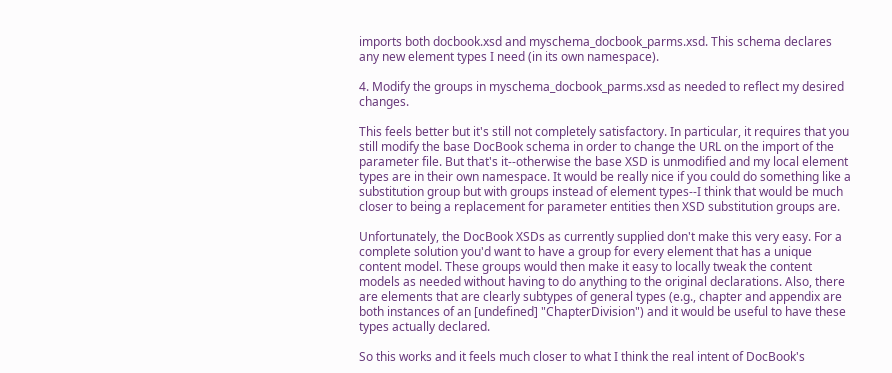imports both docbook.xsd and myschema_docbook_parms.xsd. This schema declares any new element types I need (in its own namespace).

4. Modify the groups in myschema_docbook_parms.xsd as needed to reflect my desired changes.

This feels better but it's still not completely satisfactory. In particular, it requires that you still modify the base DocBook schema in order to change the URL on the import of the parameter file. But that's it--otherwise the base XSD is unmodified and my local element types are in their own namespace. It would be really nice if you could do something like a substitution group but with groups instead of element types--I think that would be much closer to being a replacement for parameter entities then XSD substitution groups are.

Unfortunately, the DocBook XSDs as currently supplied don't make this very easy. For a complete solution you'd want to have a group for every element that has a unique content model. These groups would then make it easy to locally tweak the content models as needed without having to do anything to the original declarations. Also, there are elements that are clearly subtypes of general types (e.g., chapter and appendix are both instances of an [undefined] "ChapterDivision") and it would be useful to have these types actually declared.

So this works and it feels much closer to what I think the real intent of DocBook's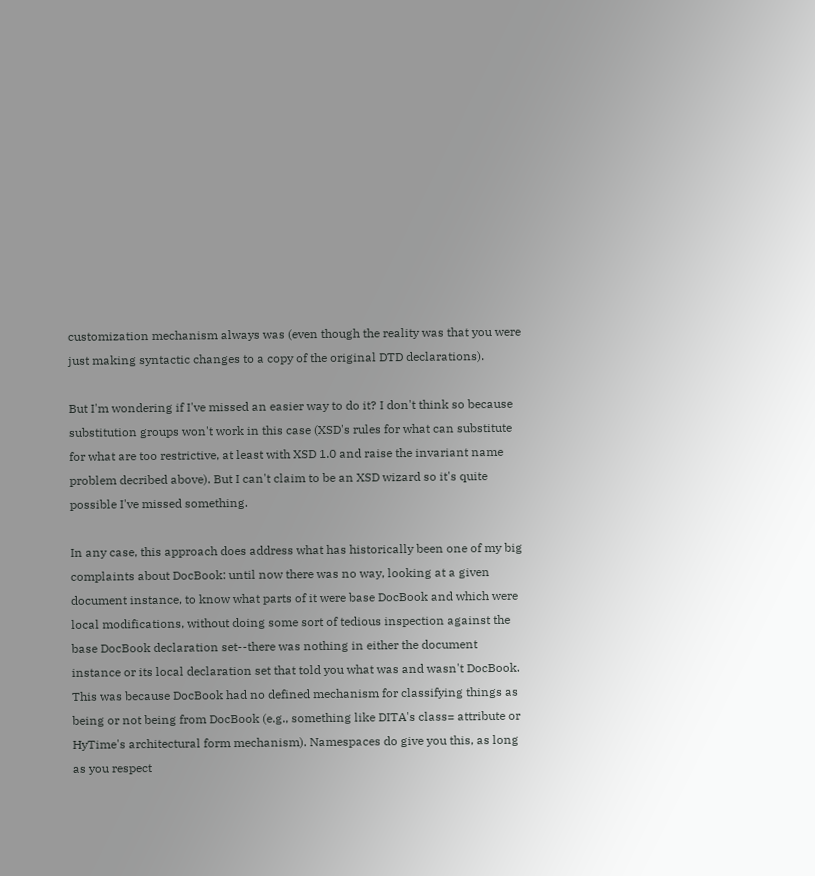customization mechanism always was (even though the reality was that you were just making syntactic changes to a copy of the original DTD declarations).

But I'm wondering if I've missed an easier way to do it? I don't think so because substitution groups won't work in this case (XSD's rules for what can substitute for what are too restrictive, at least with XSD 1.0 and raise the invariant name problem decribed above). But I can't claim to be an XSD wizard so it's quite possible I've missed something.

In any case, this approach does address what has historically been one of my big complaints about DocBook: until now there was no way, looking at a given document instance, to know what parts of it were base DocBook and which were local modifications, without doing some sort of tedious inspection against the base DocBook declaration set--there was nothing in either the document instance or its local declaration set that told you what was and wasn't DocBook. This was because DocBook had no defined mechanism for classifying things as being or not being from DocBook (e.g., something like DITA's class= attribute or HyTime's architectural form mechanism). Namespaces do give you this, as long as you respect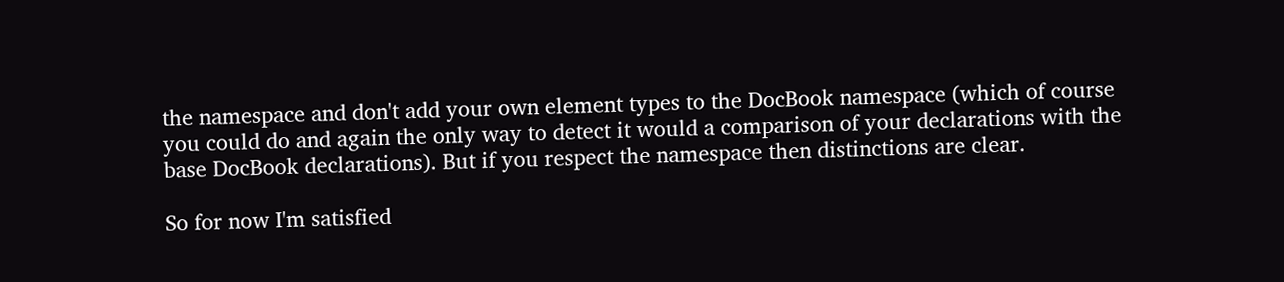the namespace and don't add your own element types to the DocBook namespace (which of course you could do and again the only way to detect it would a comparison of your declarations with the base DocBook declarations). But if you respect the namespace then distinctions are clear.

So for now I'm satisfied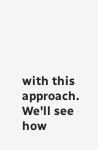with this approach. We'll see how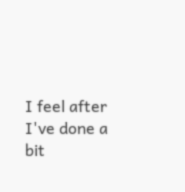I feel after I've done a bit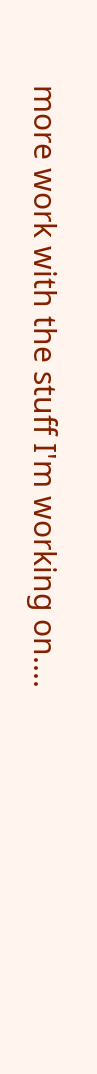more work with the stuff I'm working on....